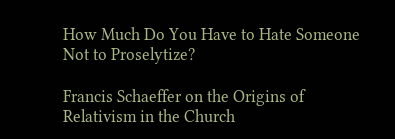How Much Do You Have to Hate Someone Not to Proselytize?

Francis Schaeffer on the Origins of Relativism in the Church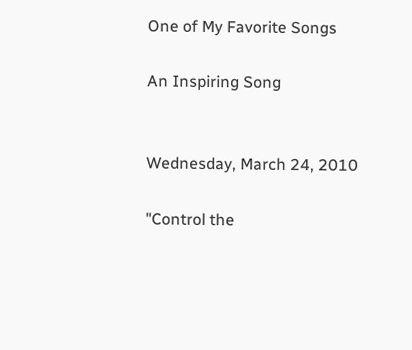One of My Favorite Songs

An Inspiring Song


Wednesday, March 24, 2010

"Control the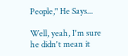People," He Says...

Well, yeah, I'm sure he didn't mean it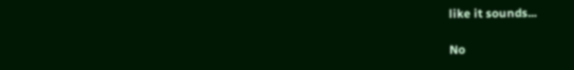like it sounds...

No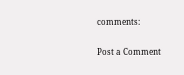comments:

Post a Comment